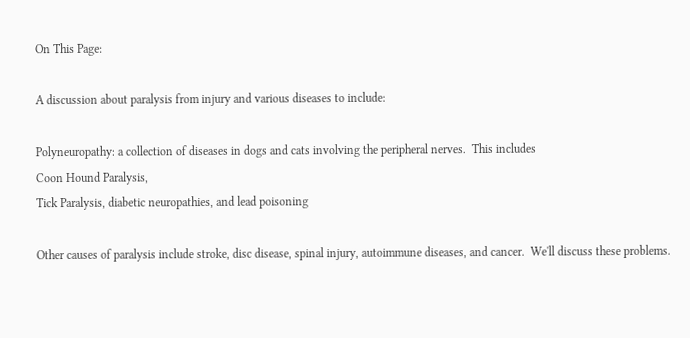On This Page:

A discussion about paralysis from injury and various diseases to include:

Polyneuropathy: a collection of diseases in dogs and cats involving the peripheral nerves.  This includes
Coon Hound Paralysis,
Tick Paralysis, diabetic neuropathies, and lead poisoning

Other causes of paralysis include stroke, disc disease, spinal injury, autoimmune diseases, and cancer.  We'll discuss these problems.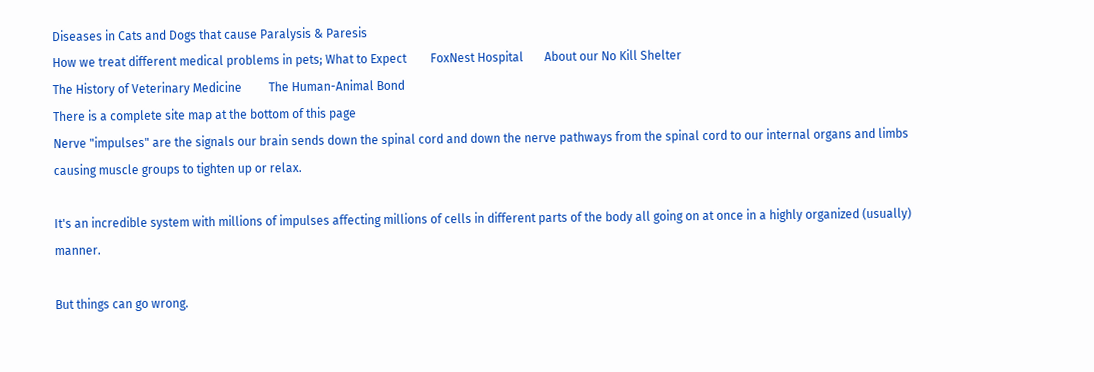Diseases in Cats and Dogs that cause Paralysis & Paresis
How we treat different medical problems in pets; What to Expect        FoxNest Hospital       About our No Kill Shelter
The History of Veterinary Medicine         The Human-Animal Bond
There is a complete site map at the bottom of this page
Nerve "impulses" are the signals our brain sends down the spinal cord and down the nerve pathways from the spinal cord to our internal organs and limbs causing muscle groups to tighten up or relax.

It's an incredible system with millions of impulses affecting millions of cells in different parts of the body all going on at once in a highly organized (usually) manner.

But things can go wrong.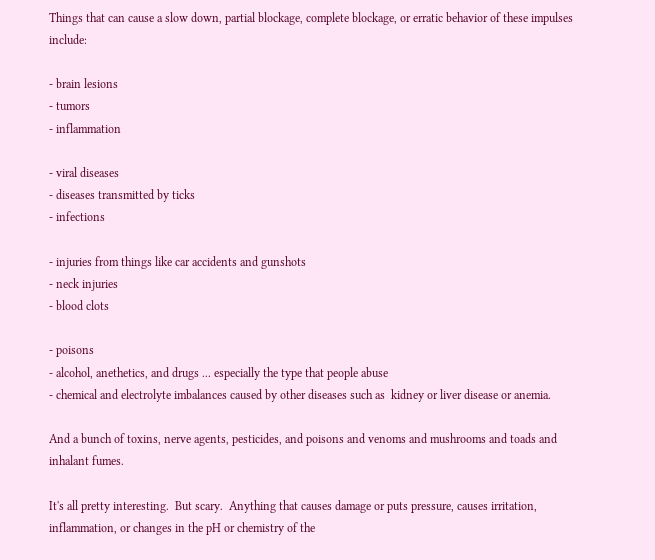Things that can cause a slow down, partial blockage, complete blockage, or erratic behavior of these impulses include:

- brain lesions
- tumors
- inflammation

- viral diseases
- diseases transmitted by ticks
- infections

- injuries from things like car accidents and gunshots
- neck injuries
- blood clots

- poisons
- alcohol, anethetics, and drugs ... especially the type that people abuse
- chemical and electrolyte imbalances caused by other diseases such as  kidney or liver disease or anemia.

And a bunch of toxins, nerve agents, pesticides, and poisons and venoms and mushrooms and toads and inhalant fumes.

It's all pretty interesting.  But scary.  Anything that causes damage or puts pressure, causes irritation, inflammation, or changes in the pH or chemistry of the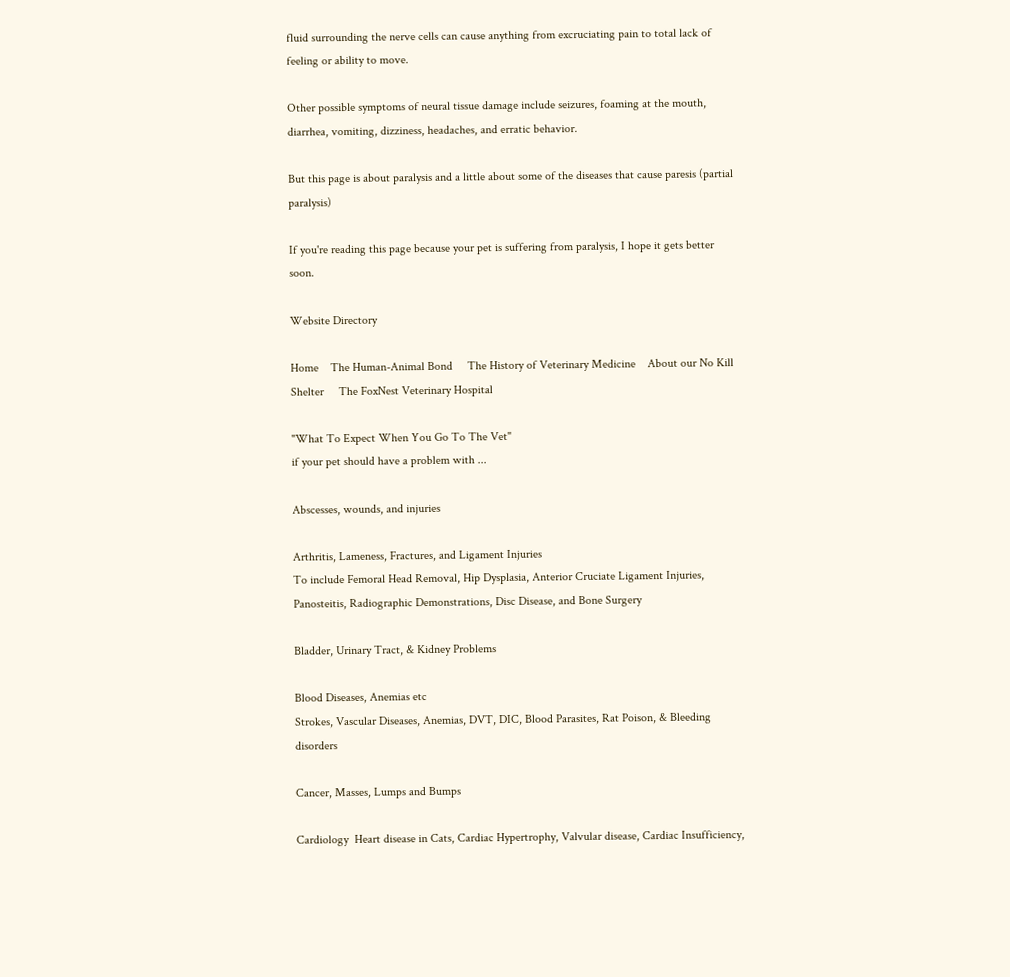fluid surrounding the nerve cells can cause anything from excruciating pain to total lack of feeling or ability to move.

Other possible symptoms of neural tissue damage include seizures, foaming at the mouth, diarrhea, vomiting, dizziness, headaches, and erratic behavior.

But this page is about paralysis and a little about some of the diseases that cause paresis (partial paralysis)

If you're reading this page because your pet is suffering from paralysis, I hope it gets better soon.

Website Directory

Home    The Human-Animal Bond     The History of Veterinary Medicine    About our No Kill Shelter     The FoxNest Veterinary Hospital

"What To Expect When You Go To The Vet"
if your pet should have a problem with ...

Abscesses, wounds, and injuries

Arthritis, Lameness, Fractures, and Ligament Injuries
To include Femoral Head Removal, Hip Dysplasia, Anterior Cruciate Ligament Injuries, Panosteitis, Radiographic Demonstrations, Disc Disease, and Bone Surgery

Bladder, Urinary Tract, & Kidney Problems

Blood Diseases, Anemias etc
Strokes, Vascular Diseases, Anemias, DVT, DIC, Blood Parasites, Rat Poison, & Bleeding disorders

Cancer, Masses, Lumps and Bumps

Cardiology  Heart disease in Cats, Cardiac Hypertrophy, Valvular disease, Cardiac Insufficiency,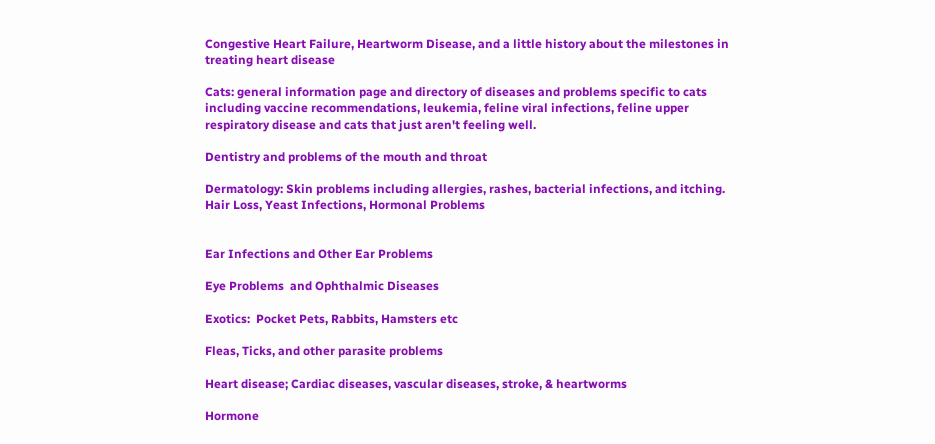Congestive Heart Failure, Heartworm Disease, and a little history about the milestones in treating heart disease

Cats: general information page and directory of diseases and problems specific to cats including vaccine recommendations, leukemia, feline viral infections, feline upper respiratory disease and cats that just aren't feeling well.

Dentistry and problems of the mouth and throat

Dermatology: Skin problems including allergies, rashes, bacterial infections, and itching. Hair Loss, Yeast Infections, Hormonal Problems


Ear Infections and Other Ear Problems

Eye Problems  and Ophthalmic Diseases

Exotics:  Pocket Pets, Rabbits, Hamsters etc

Fleas, Ticks, and other parasite problems

Heart disease; Cardiac diseases, vascular diseases, stroke, & heartworms

Hormone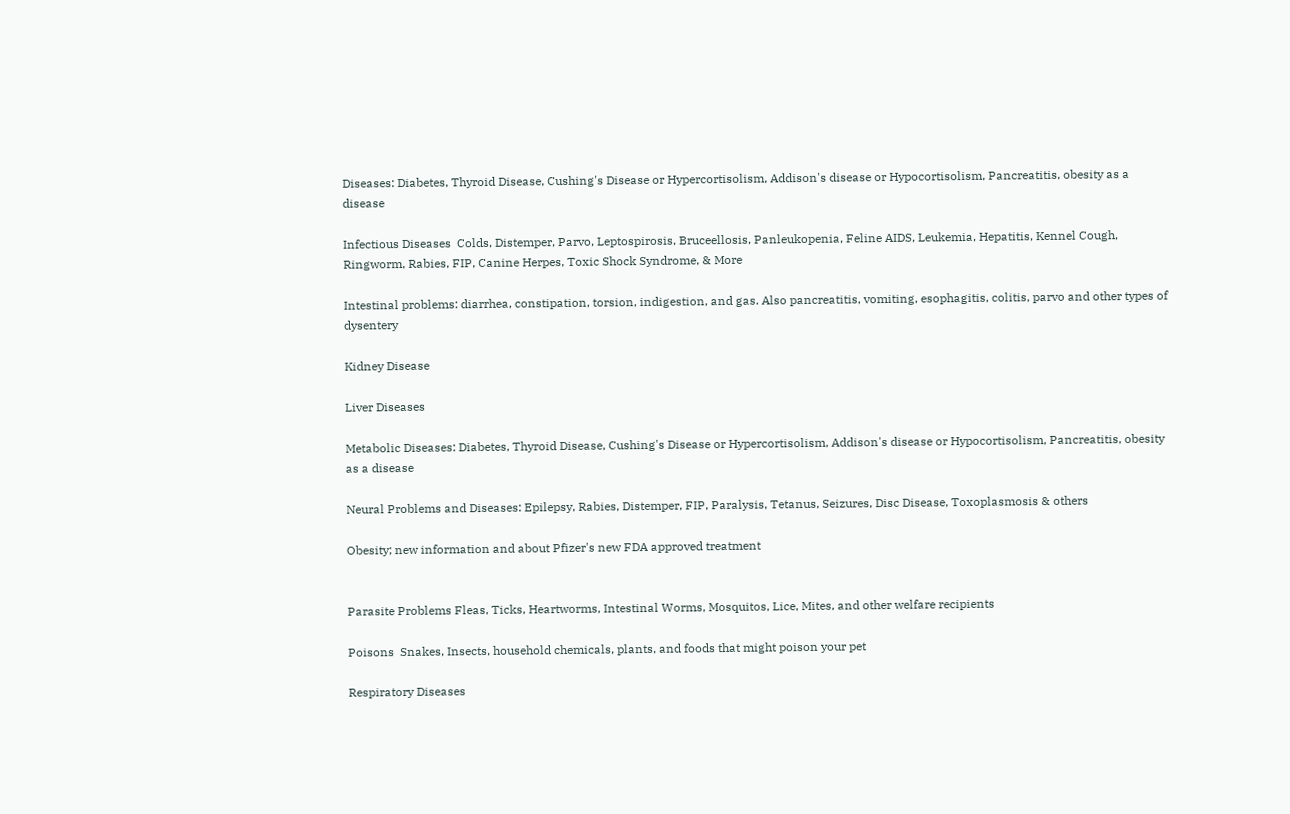Diseases: Diabetes, Thyroid Disease, Cushing's Disease or Hypercortisolism, Addison's disease or Hypocortisolism, Pancreatitis, obesity as a disease

Infectious Diseases  Colds, Distemper, Parvo, Leptospirosis, Bruceellosis, Panleukopenia, Feline AIDS, Leukemia, Hepatitis, Kennel Cough, Ringworm, Rabies, FIP, Canine Herpes, Toxic Shock Syndrome, & More

Intestinal problems: diarrhea, constipation, torsion, indigestion, and gas. Also pancreatitis, vomiting, esophagitis, colitis, parvo and other types of dysentery

Kidney Disease

Liver Diseases

Metabolic Diseases: Diabetes, Thyroid Disease, Cushing's Disease or Hypercortisolism, Addison's disease or Hypocortisolism, Pancreatitis, obesity as a disease

Neural Problems and Diseases: Epilepsy, Rabies, Distemper, FIP, Paralysis, Tetanus, Seizures, Disc Disease, Toxoplasmosis & others

Obesity; new information and about Pfizer's new FDA approved treatment


Parasite Problems Fleas, Ticks, Heartworms, Intestinal Worms, Mosquitos, Lice, Mites, and other welfare recipients

Poisons  Snakes, Insects, household chemicals, plants, and foods that might poison your pet

Respiratory Diseases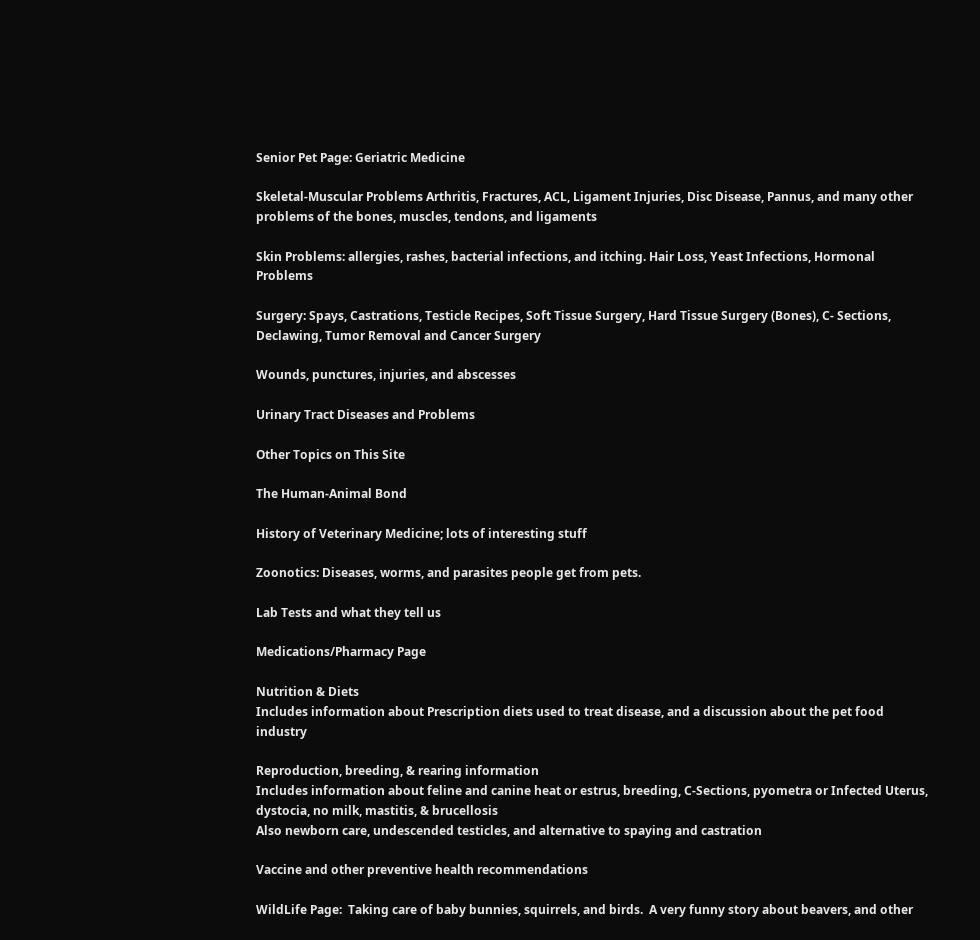Senior Pet Page: Geriatric Medicine

Skeletal-Muscular Problems Arthritis, Fractures, ACL, Ligament Injuries, Disc Disease, Pannus, and many other problems of the bones, muscles, tendons, and ligaments

Skin Problems: allergies, rashes, bacterial infections, and itching. Hair Loss, Yeast Infections, Hormonal Problems

Surgery: Spays, Castrations, Testicle Recipes, Soft Tissue Surgery, Hard Tissue Surgery (Bones), C- Sections, Declawing, Tumor Removal and Cancer Surgery

Wounds, punctures, injuries, and abscesses

Urinary Tract Diseases and Problems

Other Topics on This Site

The Human-Animal Bond

History of Veterinary Medicine; lots of interesting stuff

Zoonotics: Diseases, worms, and parasites people get from pets.

Lab Tests and what they tell us

Medications/Pharmacy Page

Nutrition & Diets
Includes information about Prescription diets used to treat disease, and a discussion about the pet food industry

Reproduction, breeding, & rearing information
Includes information about feline and canine heat or estrus, breeding, C-Sections, pyometra or Infected Uterus, dystocia, no milk, mastitis, & brucellosis
Also newborn care, undescended testicles, and alternative to spaying and castration

Vaccine and other preventive health recommendations

WildLife Page:  Taking care of baby bunnies, squirrels, and birds.  A very funny story about beavers, and other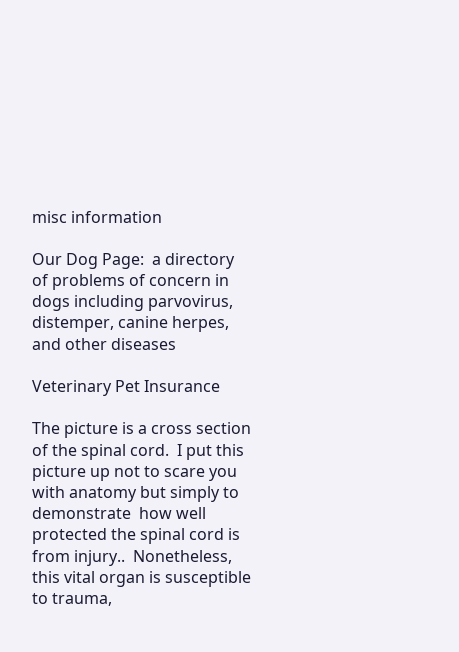misc information

Our Dog Page:  a directory of problems of concern in dogs including parvovirus, distemper, canine herpes, and other diseases

Veterinary Pet Insurance

The picture is a cross section of the spinal cord.  I put this picture up not to scare you with anatomy but simply to demonstrate  how well protected the spinal cord is from injury..  Nonetheless, this vital organ is susceptible to trauma,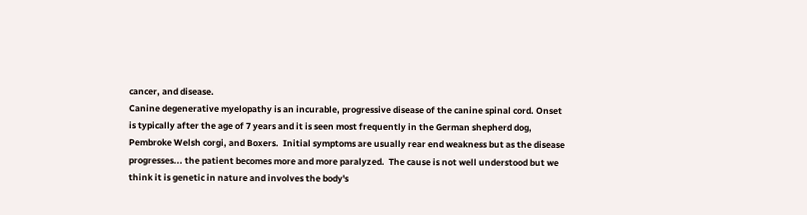cancer, and disease.
Canine degenerative myelopathy is an incurable, progressive disease of the canine spinal cord. Onset is typically after the age of 7 years and it is seen most frequently in the German shepherd dog, Pembroke Welsh corgi, and Boxers.  Initial symptoms are usually rear end weakness but as the disease progresses... the patient becomes more and more paralyzed.  The cause is not well understood but we think it is genetic in nature and involves the body's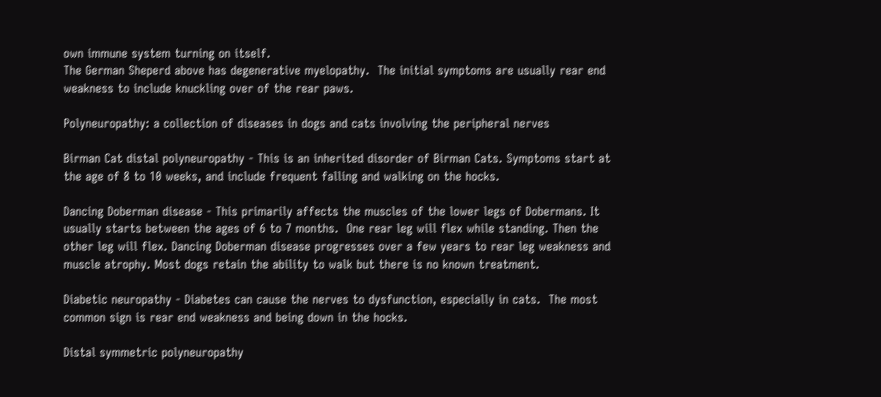own immune system turning on itself.
The German Sheperd above has degenerative myelopathy.  The initial symptoms are usually rear end weakness to include knuckling over of the rear paws.

Polyneuropathy: a collection of diseases in dogs and cats involving the peripheral nerves

Birman Cat distal polyneuropathy - This is an inherited disorder of Birman Cats. Symptoms start at the age of 8 to 10 weeks, and include frequent falling and walking on the hocks.

Dancing Doberman disease - This primarily affects the muscles of the lower legs of Dobermans. It usually starts between the ages of 6 to 7 months.  One rear leg will flex while standing. Then the other leg will flex. Dancing Doberman disease progresses over a few years to rear leg weakness and muscle atrophy. Most dogs retain the ability to walk but there is no known treatment.

Diabetic neuropathy - Diabetes can cause the nerves to dysfunction, especially in cats.  The most common sign is rear end weakness and being down in the hocks.

Distal symmetric polyneuropathy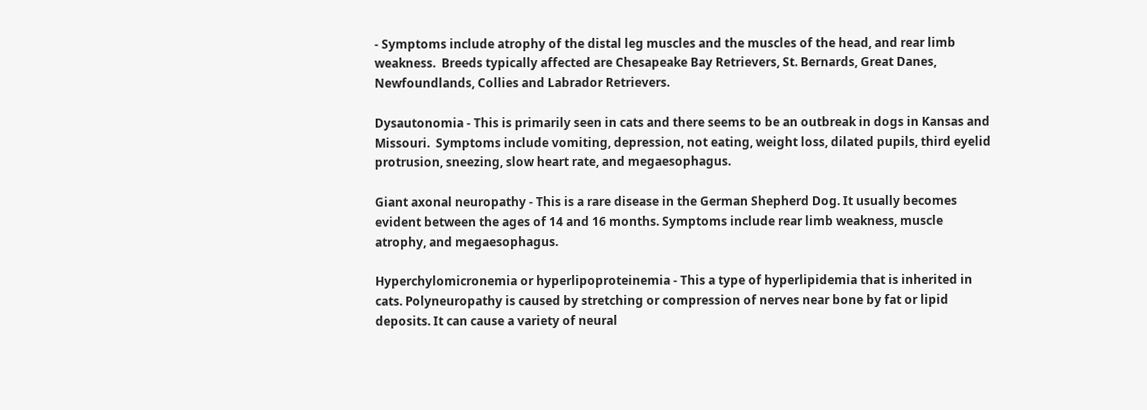- Symptoms include atrophy of the distal leg muscles and the muscles of the head, and rear limb weakness.  Breeds typically affected are Chesapeake Bay Retrievers, St. Bernards, Great Danes, Newfoundlands, Collies and Labrador Retrievers.

Dysautonomia - This is primarily seen in cats and there seems to be an outbreak in dogs in Kansas and Missouri.  Symptoms include vomiting, depression, not eating, weight loss, dilated pupils, third eyelid protrusion, sneezing, slow heart rate, and megaesophagus.

Giant axonal neuropathy - This is a rare disease in the German Shepherd Dog. It usually becomes evident between the ages of 14 and 16 months. Symptoms include rear limb weakness, muscle atrophy, and megaesophagus.

Hyperchylomicronemia or hyperlipoproteinemia - This a type of hyperlipidemia that is inherited in cats. Polyneuropathy is caused by stretching or compression of nerves near bone by fat or lipid deposits. It can cause a variety of neural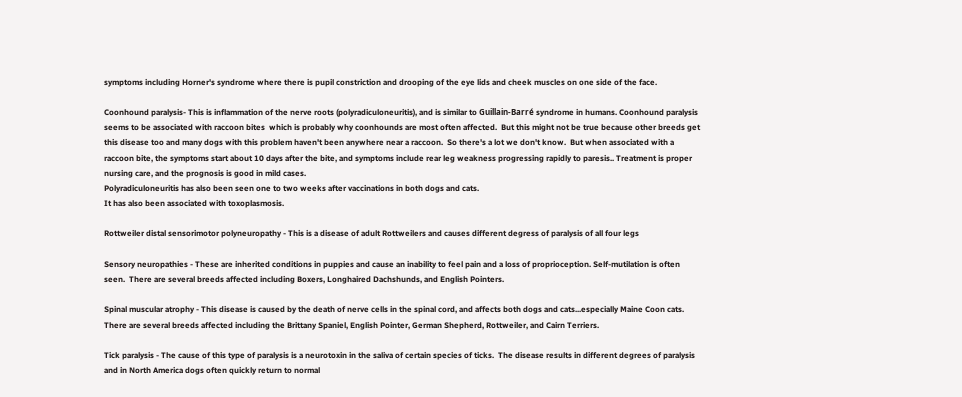symptoms including Horner's syndrome where there is pupil constriction and drooping of the eye lids and cheek muscles on one side of the face.

Coonhound paralysis- This is inflammation of the nerve roots (polyradiculoneuritis), and is similar to Guillain-Barré syndrome in humans. Coonhound paralysis seems to be associated with raccoon bites  which is probably why coonhounds are most often affected.  But this might not be true because other breeds get this disease too and many dogs with this problem haven't been anywhere near a raccoon.  So there's a lot we don't know.  But when associated with a raccoon bite, the symptoms start about 10 days after the bite, and symptoms include rear leg weakness progressing rapidly to paresis.. Treatment is proper nursing care, and the prognosis is good in mild cases.
Polyradiculoneuritis has also been seen one to two weeks after vaccinations in both dogs and cats.
It has also been associated with toxoplasmosis.

Rottweiler distal sensorimotor polyneuropathy - This is a disease of adult Rottweilers and causes different degress of paralysis of all four legs

Sensory neuropathies - These are inherited conditions in puppies and cause an inability to feel pain and a loss of proprioception. Self-mutilation is often seen.  There are several breeds affected including Boxers, Longhaired Dachshunds, and English Pointers.

Spinal muscular atrophy - This disease is caused by the death of nerve cells in the spinal cord, and affects both dogs and cats...especially Maine Coon cats. There are several breeds affected including the Brittany Spaniel, English Pointer, German Shepherd, Rottweiler, and Cairn Terriers.

Tick paralysis - The cause of this type of paralysis is a neurotoxin in the saliva of certain species of ticks.  The disease results in different degrees of paralysis and in North America dogs often quickly return to normal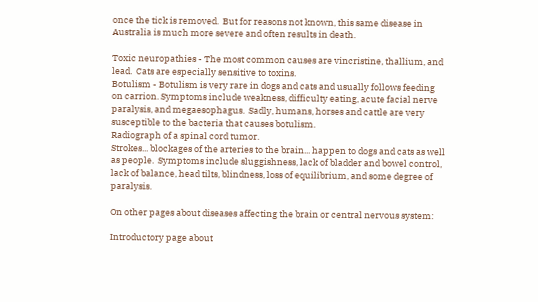once the tick is removed.  But for reasons not known, this same disease in Australia is much more severe and often results in death.

Toxic neuropathies - The most common causes are vincristine, thallium, and lead.  Cats are especially sensitive to toxins.
Botulism - Botulism is very rare in dogs and cats and usually follows feeding on carrion. Symptoms include weakness, difficulty eating, acute facial nerve paralysis, and megaesophagus.  Sadly, humans, horses and cattle are very susceptible to the bacteria that causes botulism.
Radiograph of a spinal cord tumor.
Strokes... blockages of the arteries to the brain... happen to dogs and cats as well as people.  Symptoms include sluggishness, lack of bladder and bowel control,  lack of balance, head tilts, blindness, loss of equilibrium, and some degree of paralysis.

On other pages about diseases affecting the brain or central nervous system:

Introductory page about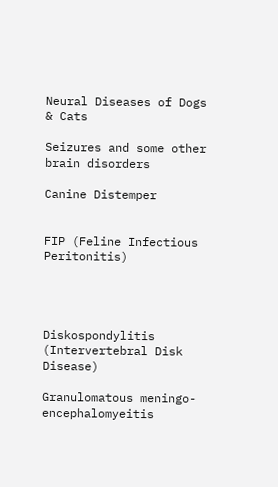Neural Diseases of Dogs & Cats

Seizures and some other brain disorders

Canine Distemper


FIP (Feline Infectious Peritonitis)




Diskospondylitis (Intervertebral Disk Disease)

Granulomatous meningo-encephalomyeitis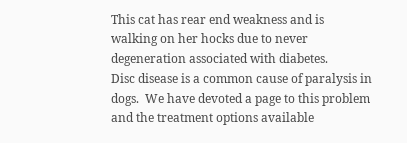This cat has rear end weakness and is walking on her hocks due to never degeneration associated with diabetes.
Disc disease is a common cause of paralysis in dogs.  We have devoted a page to this problem and the treatment options available